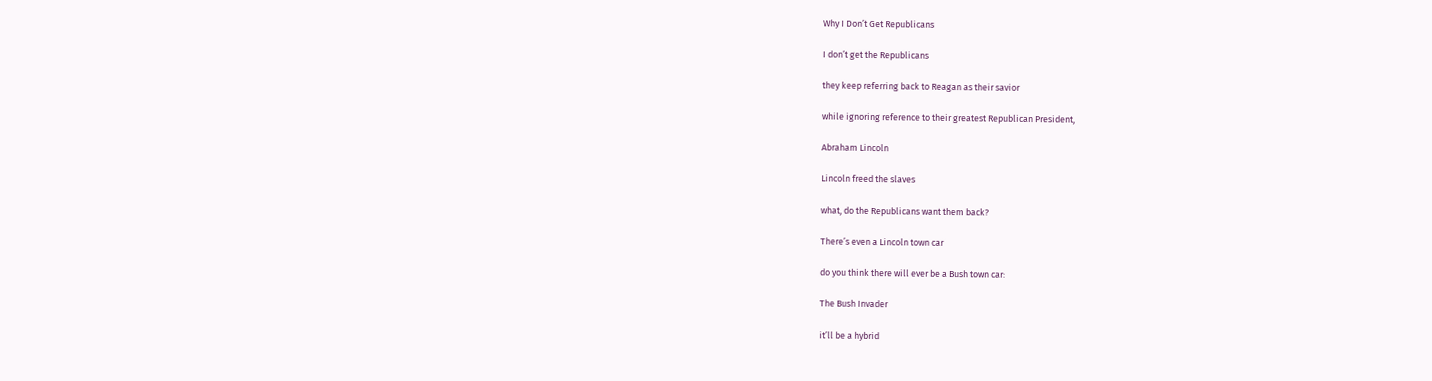Why I Don’t Get Republicans

I don’t get the Republicans

they keep referring back to Reagan as their savior

while ignoring reference to their greatest Republican President,

Abraham Lincoln

Lincoln freed the slaves

what, do the Republicans want them back?

There’s even a Lincoln town car

do you think there will ever be a Bush town car:

The Bush Invader

it’ll be a hybrid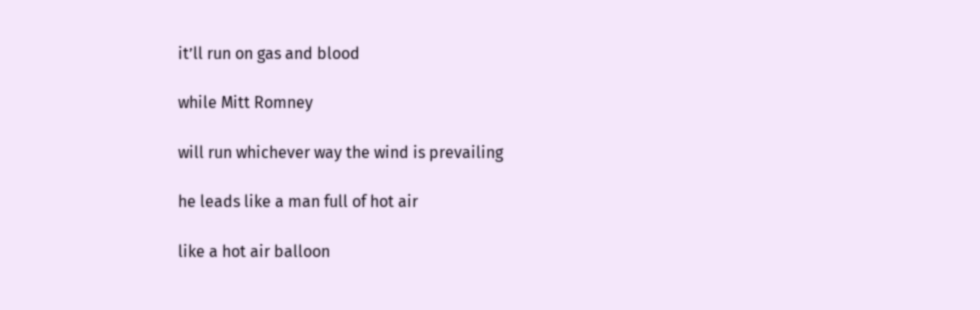it’ll run on gas and blood

while Mitt Romney

will run whichever way the wind is prevailing

he leads like a man full of hot air

like a hot air balloon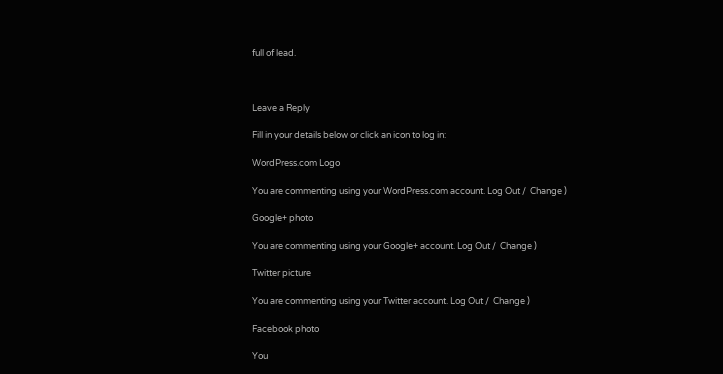full of lead.



Leave a Reply

Fill in your details below or click an icon to log in:

WordPress.com Logo

You are commenting using your WordPress.com account. Log Out /  Change )

Google+ photo

You are commenting using your Google+ account. Log Out /  Change )

Twitter picture

You are commenting using your Twitter account. Log Out /  Change )

Facebook photo

You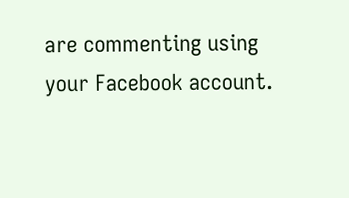are commenting using your Facebook account.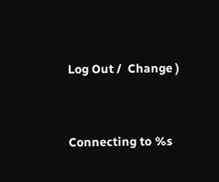Log Out /  Change )


Connecting to %s